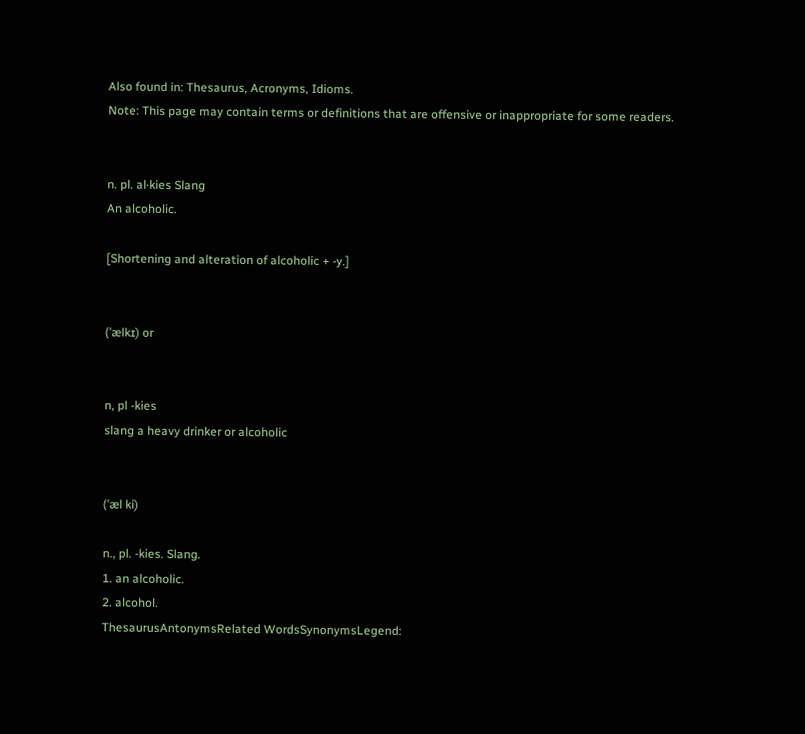Also found in: Thesaurus, Acronyms, Idioms.
Note: This page may contain terms or definitions that are offensive or inappropriate for some readers.


n. pl. al·kies Slang
An alcoholic.

[Shortening and alteration of alcoholic + -y.]


(ˈælkɪ) or


n, pl -kies
slang a heavy drinker or alcoholic


(ˈæl ki)

n., pl. -kies. Slang.
1. an alcoholic.
2. alcohol.
ThesaurusAntonymsRelated WordsSynonymsLegend: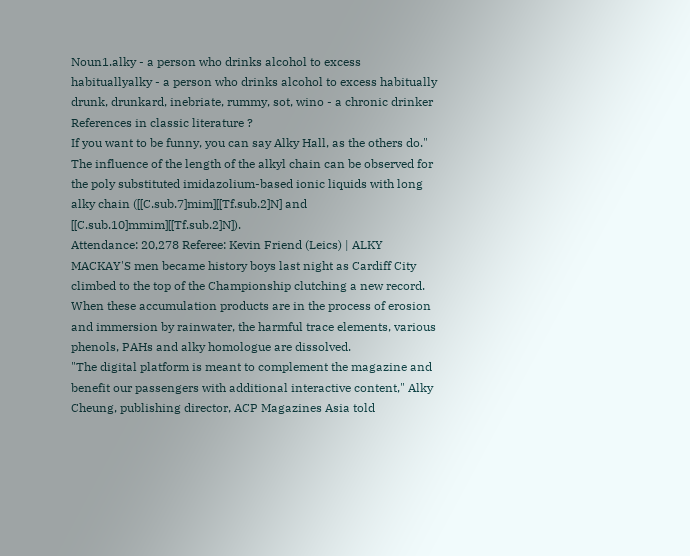Noun1.alky - a person who drinks alcohol to excess habituallyalky - a person who drinks alcohol to excess habitually
drunk, drunkard, inebriate, rummy, sot, wino - a chronic drinker
References in classic literature ?
If you want to be funny, you can say Alky Hall, as the others do."
The influence of the length of the alkyl chain can be observed for the poly substituted imidazolium-based ionic liquids with long alky chain ([[C.sub.7]mim][[Tf.sub.2]N] and [[C.sub.10]mmim][[Tf.sub.2]N]).
Attendance: 20,278 Referee: Kevin Friend (Leics) | ALKY MACKAY'S men became history boys last night as Cardiff City climbed to the top of the Championship clutching a new record.
When these accumulation products are in the process of erosion and immersion by rainwater, the harmful trace elements, various phenols, PAHs and alky homologue are dissolved.
"The digital platform is meant to complement the magazine and benefit our passengers with additional interactive content," Alky Cheung, publishing director, ACP Magazines Asia told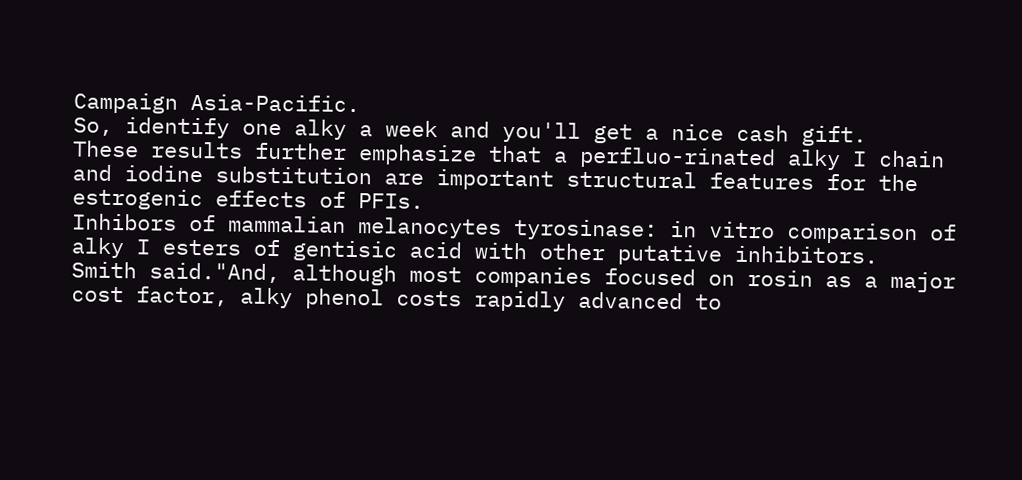Campaign Asia-Pacific.
So, identify one alky a week and you'll get a nice cash gift.
These results further emphasize that a perfluo-rinated alky I chain and iodine substitution are important structural features for the estrogenic effects of PFIs.
Inhibors of mammalian melanocytes tyrosinase: in vitro comparison of alky I esters of gentisic acid with other putative inhibitors.
Smith said."And, although most companies focused on rosin as a major cost factor, alky phenol costs rapidly advanced to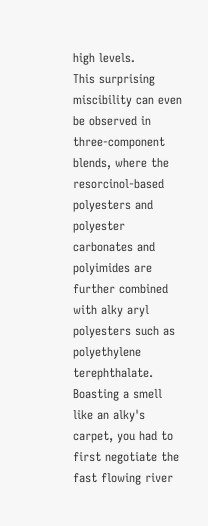high levels.
This surprising miscibility can even be observed in three-component blends, where the resorcinol-based polyesters and polyester carbonates and polyimides are further combined with alky aryl polyesters such as polyethylene terephthalate.
Boasting a smell like an alky's carpet, you had to first negotiate the fast flowing river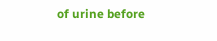of urine before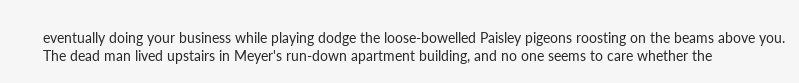eventually doing your business while playing dodge the loose-bowelled Paisley pigeons roosting on the beams above you.
The dead man lived upstairs in Meyer's run-down apartment building, and no one seems to care whether the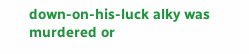down-on-his-luck alky was murdered or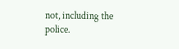not, including the police.